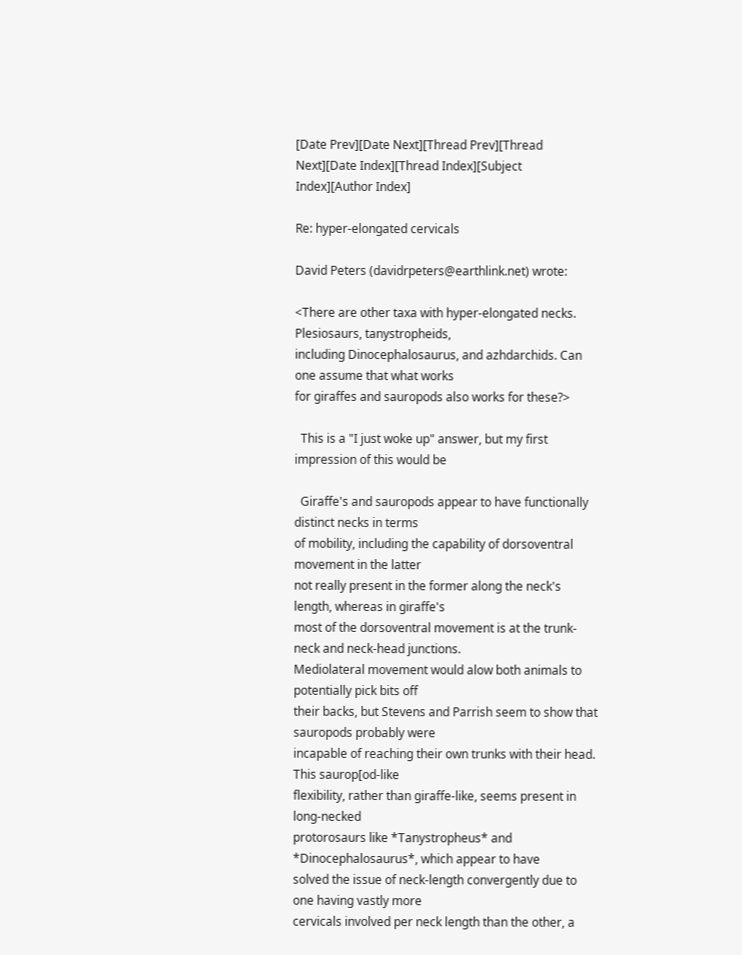[Date Prev][Date Next][Thread Prev][Thread Next][Date Index][Thread Index][Subject Index][Author Index]

Re: hyper-elongated cervicals

David Peters (davidrpeters@earthlink.net) wrote:

<There are other taxa with hyper-elongated necks. Plesiosaurs, tanystropheids,
including Dinocephalosaurus, and azhdarchids. Can one assume that what works
for giraffes and sauropods also works for these?>

  This is a "I just woke up" answer, but my first impression of this would be

  Giraffe's and sauropods appear to have functionally distinct necks in terms
of mobility, including the capability of dorsoventral movement in the latter
not really present in the former along the neck's length, whereas in giraffe's
most of the dorsoventral movement is at the trunk-neck and neck-head junctions.
Mediolateral movement would alow both animals to potentially pick bits off
their backs, but Stevens and Parrish seem to show that sauropods probably were
incapable of reaching their own trunks with their head. This saurop[od-like
flexibility, rather than giraffe-like, seems present in long-necked
protorosaurs like *Tanystropheus* and *Dinocephalosaurus*, which appear to have
solved the issue of neck-length convergently due to one having vastly more
cervicals involved per neck length than the other, a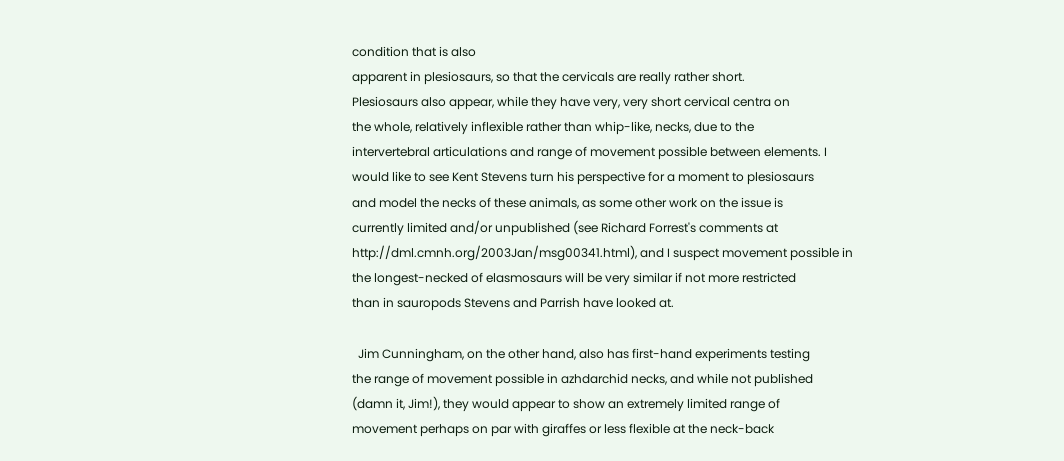condition that is also
apparent in plesiosaurs, so that the cervicals are really rather short.
Plesiosaurs also appear, while they have very, very short cervical centra on
the whole, relatively inflexible rather than whip-like, necks, due to the
intervertebral articulations and range of movement possible between elements. I
would like to see Kent Stevens turn his perspective for a moment to plesiosaurs
and model the necks of these animals, as some other work on the issue is
currently limited and/or unpublished (see Richard Forrest's comments at
http://dml.cmnh.org/2003Jan/msg00341.html), and I suspect movement possible in
the longest-necked of elasmosaurs will be very similar if not more restricted
than in sauropods Stevens and Parrish have looked at.

  Jim Cunningham, on the other hand, also has first-hand experiments testing
the range of movement possible in azhdarchid necks, and while not published
(damn it, Jim!), they would appear to show an extremely limited range of
movement perhaps on par with giraffes or less flexible at the neck-back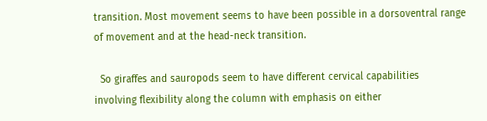transition. Most movement seems to have been possible in a dorsoventral range
of movement and at the head-neck transition.

  So giraffes and sauropods seem to have different cervical capabilities
involving flexibility along the column with emphasis on either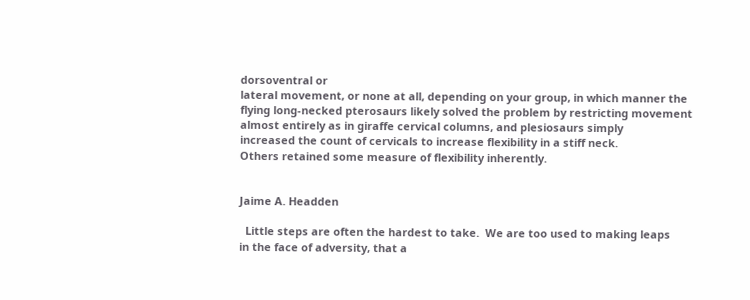dorsoventral or
lateral movement, or none at all, depending on your group, in which manner the
flying long-necked pterosaurs likely solved the problem by restricting movement
almost entirely as in giraffe cervical columns, and plesiosaurs simply
increased the count of cervicals to increase flexibility in a stiff neck.
Others retained some measure of flexibility inherently.


Jaime A. Headden

  Little steps are often the hardest to take.  We are too used to making leaps
in the face of adversity, that a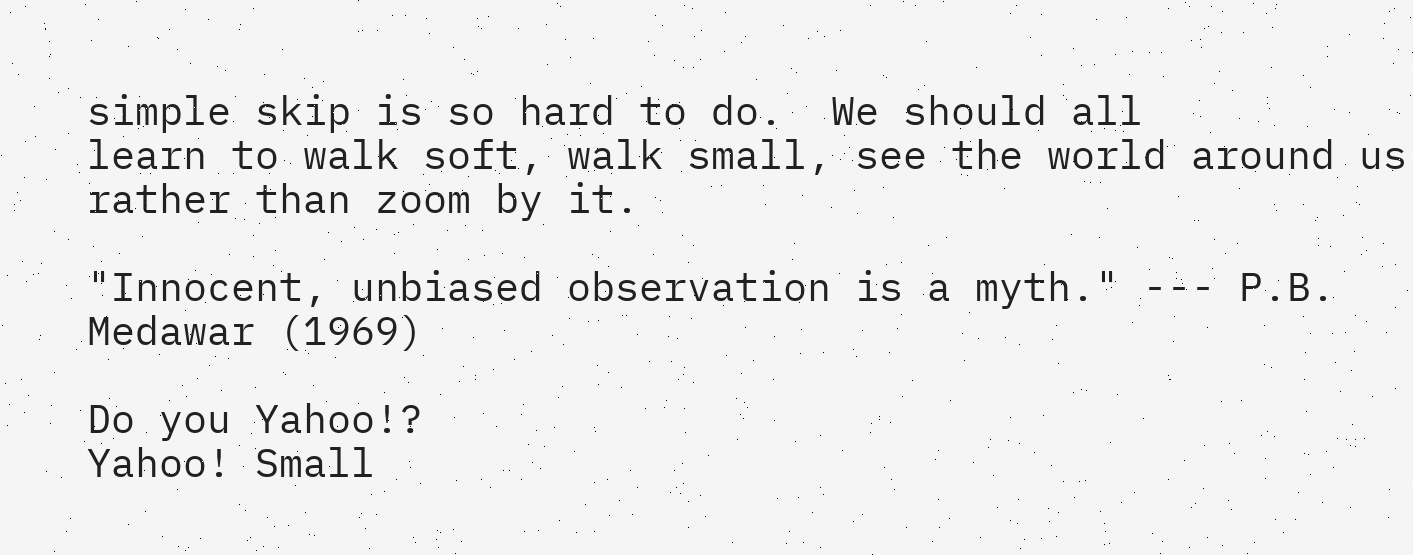simple skip is so hard to do.  We should all
learn to walk soft, walk small, see the world around us rather than zoom by it.

"Innocent, unbiased observation is a myth." --- P.B. Medawar (1969)

Do you Yahoo!?
Yahoo! Small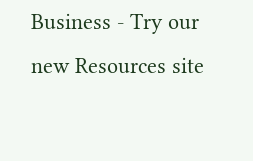Business - Try our new Resources site